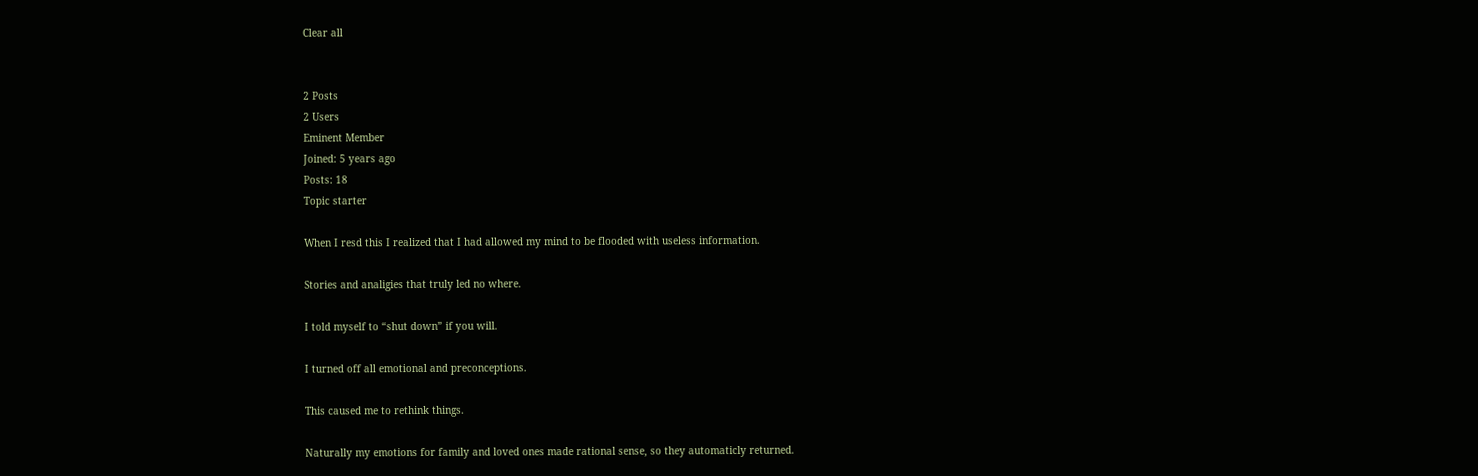Clear all


2 Posts
2 Users
Eminent Member
Joined: 5 years ago
Posts: 18
Topic starter

When I resd this I realized that I had allowed my mind to be flooded with useless information.

Stories and analigies that truly led no where.

I told myself to “shut down” if you will.

I turned off all emotional and preconceptions.

This caused me to rethink things.

Naturally my emotions for family and loved ones made rational sense, so they automaticly returned.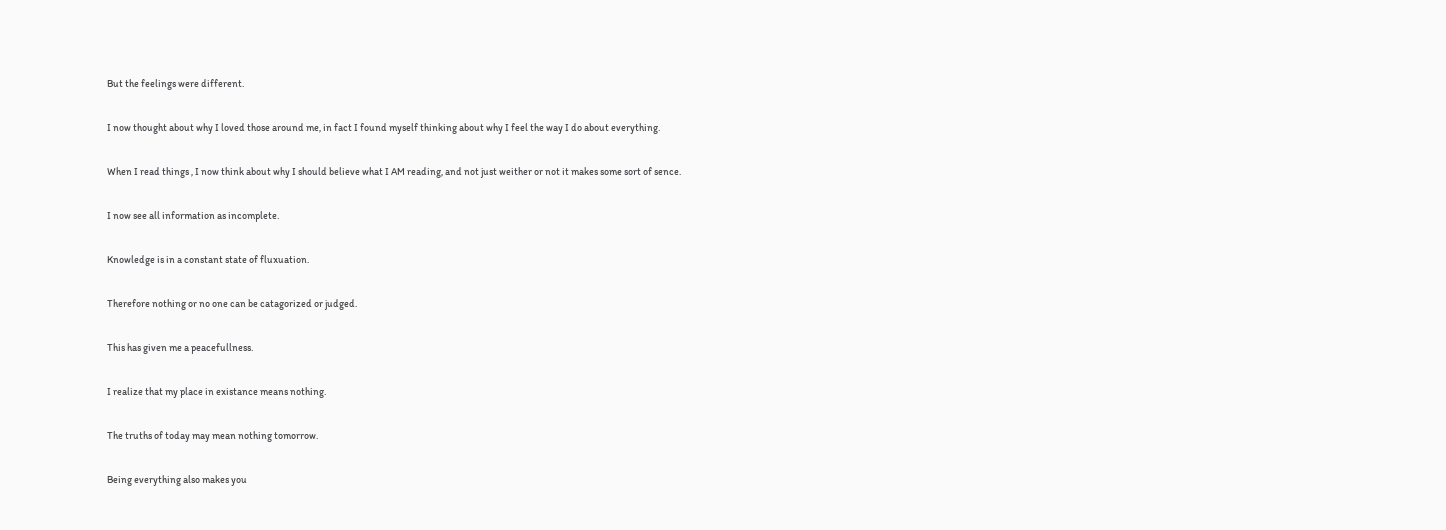But the feelings were different.

I now thought about why I loved those around me, in fact I found myself thinking about why I feel the way I do about everything.

When I read things , I now think about why I should believe what I AM reading, and not just weither or not it makes some sort of sence.

I now see all information as incomplete.

Knowledge is in a constant state of fluxuation.

Therefore nothing or no one can be catagorized or judged.

This has given me a peacefullness.

I realize that my place in existance means nothing.

The truths of today may mean nothing tomorrow.

Being everything also makes you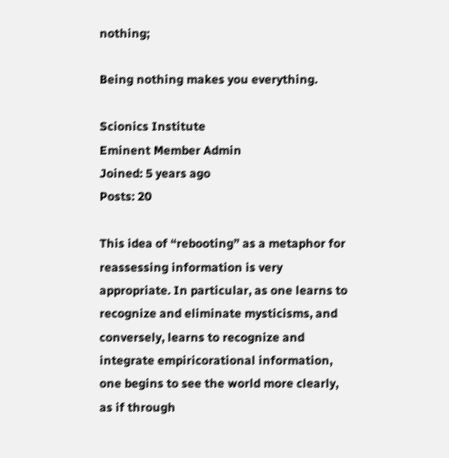nothing;

Being nothing makes you everything.

Scionics Institute
Eminent Member Admin
Joined: 5 years ago
Posts: 20

This idea of “rebooting” as a metaphor for reassessing information is very appropriate. In particular, as one learns to recognize and eliminate mysticisms, and conversely, learns to recognize and integrate empiricorational information, one begins to see the world more clearly, as if through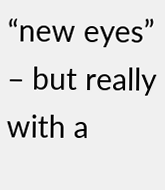“new eyes” – but really with a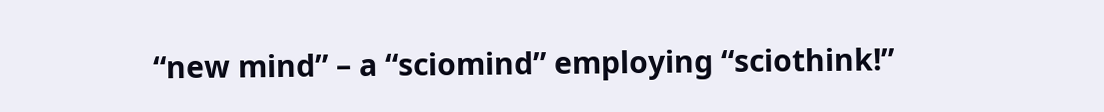“new mind” – a “sciomind” employing “sciothink!”